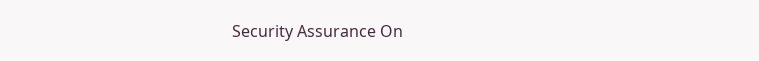Security Assurance On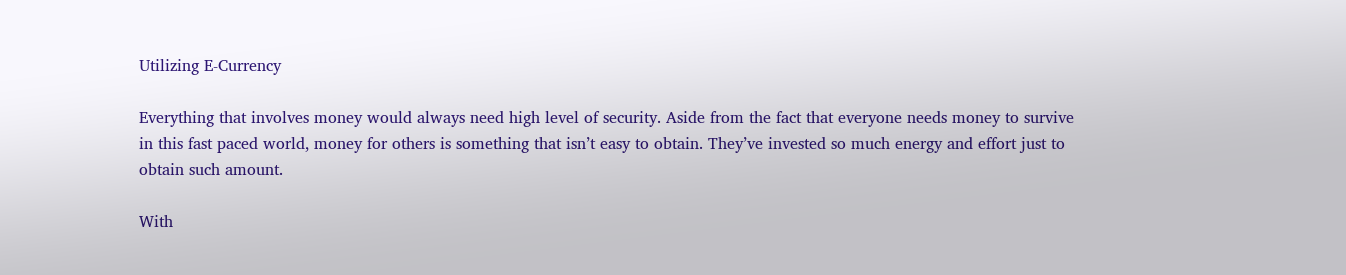Utilizing E-Currency

Everything that involves money would always need high level of security. Aside from the fact that everyone needs money to survive in this fast paced world, money for others is something that isn’t easy to obtain. They’ve invested so much energy and effort just to obtain such amount.

With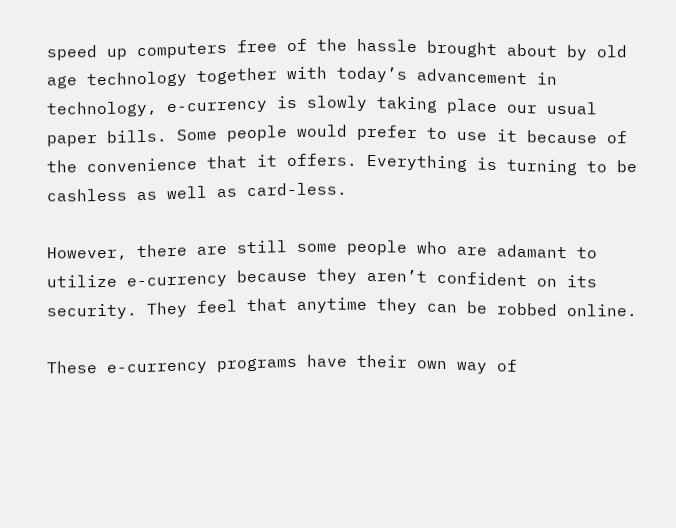speed up computers free of the hassle brought about by old age technology together with today’s advancement in technology, e-currency is slowly taking place our usual paper bills. Some people would prefer to use it because of the convenience that it offers. Everything is turning to be cashless as well as card-less.

However, there are still some people who are adamant to utilize e-currency because they aren’t confident on its security. They feel that anytime they can be robbed online.

These e-currency programs have their own way of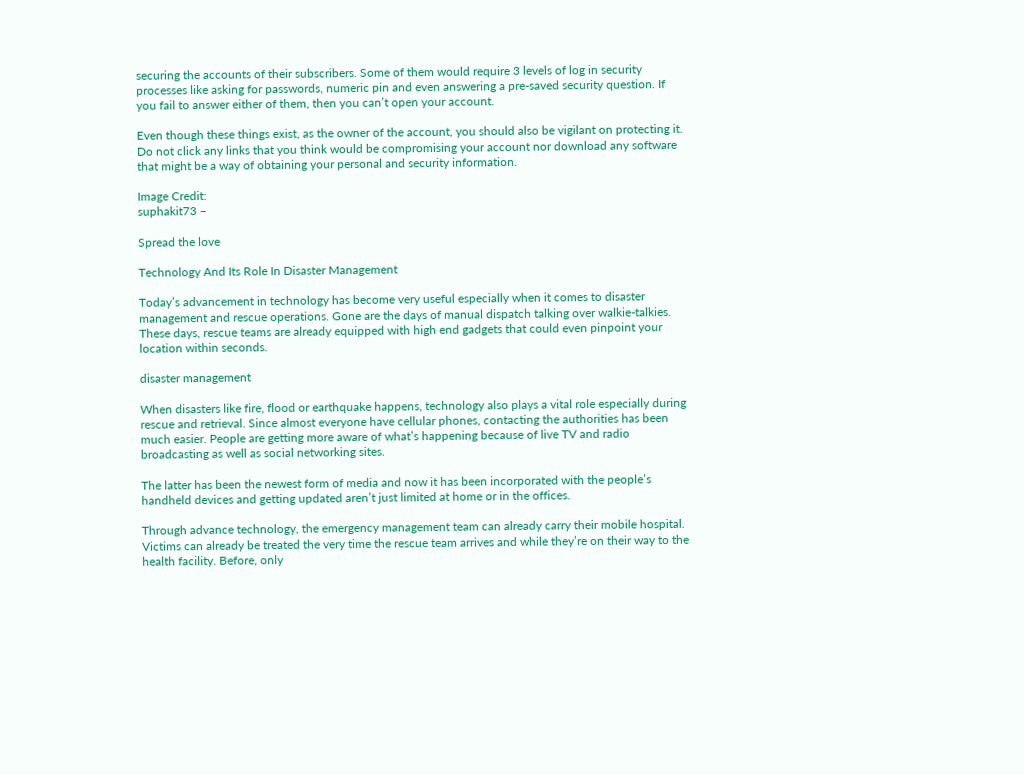securing the accounts of their subscribers. Some of them would require 3 levels of log in security processes like asking for passwords, numeric pin and even answering a pre-saved security question. If you fail to answer either of them, then you can’t open your account.

Even though these things exist, as the owner of the account, you should also be vigilant on protecting it. Do not click any links that you think would be compromising your account nor download any software that might be a way of obtaining your personal and security information.

Image Credit:
suphakit73 –

Spread the love

Technology And Its Role In Disaster Management

Today’s advancement in technology has become very useful especially when it comes to disaster management and rescue operations. Gone are the days of manual dispatch talking over walkie-talkies. These days, rescue teams are already equipped with high end gadgets that could even pinpoint your location within seconds.

disaster management

When disasters like fire, flood or earthquake happens, technology also plays a vital role especially during rescue and retrieval. Since almost everyone have cellular phones, contacting the authorities has been much easier. People are getting more aware of what’s happening because of live TV and radio broadcasting as well as social networking sites.

The latter has been the newest form of media and now it has been incorporated with the people’s handheld devices and getting updated aren’t just limited at home or in the offices.

Through advance technology, the emergency management team can already carry their mobile hospital. Victims can already be treated the very time the rescue team arrives and while they’re on their way to the health facility. Before, only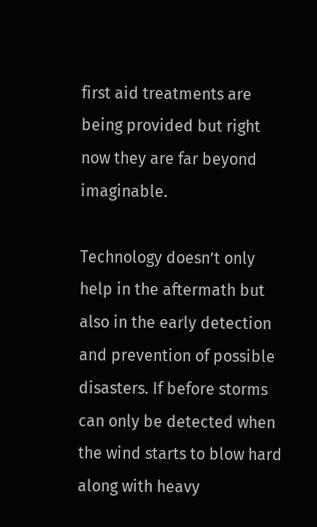first aid treatments are being provided but right now they are far beyond imaginable.

Technology doesn’t only help in the aftermath but also in the early detection and prevention of possible disasters. If before storms can only be detected when the wind starts to blow hard along with heavy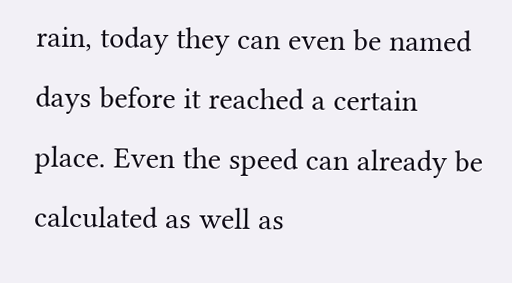rain, today they can even be named days before it reached a certain place. Even the speed can already be calculated as well as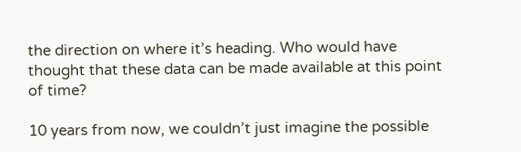the direction on where it’s heading. Who would have thought that these data can be made available at this point of time?

10 years from now, we couldn’t just imagine the possible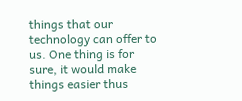things that our technology can offer to us. One thing is for sure, it would make things easier thus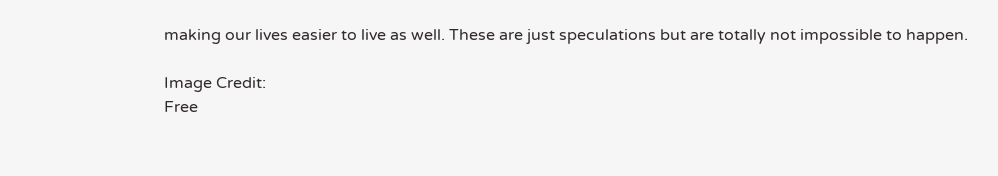making our lives easier to live as well. These are just speculations but are totally not impossible to happen.

Image Credit:
Free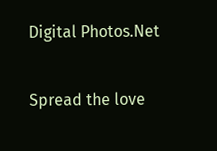Digital Photos.Net

Spread the love